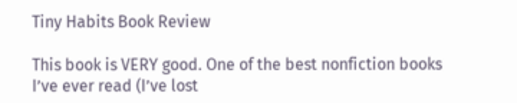Tiny Habits Book Review

This book is VERY good. One of the best nonfiction books I’ve ever read (I’ve lost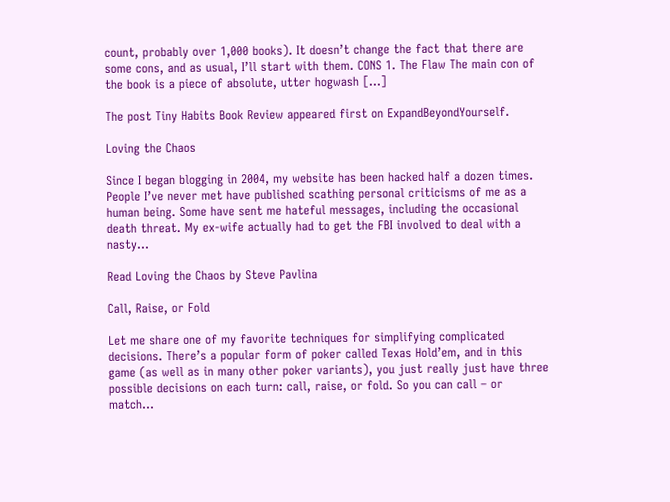count, probably over 1,000 books). It doesn’t change the fact that there are some cons, and as usual, I’ll start with them. CONS 1. The Flaw The main con of the book is a piece of absolute, utter hogwash […]

The post Tiny Habits Book Review appeared first on ExpandBeyondYourself.

Loving the Chaos

Since I began blogging in 2004, my website has been hacked half a dozen times. People I’ve never met have published scathing personal criticisms of me as a human being. Some have sent me hateful messages, including the occasional death threat. My ex-wife actually had to get the FBI involved to deal with a nasty…

Read Loving the Chaos by Steve Pavlina

Call, Raise, or Fold

Let me share one of my favorite techniques for simplifying complicated decisions. There’s a popular form of poker called Texas Hold’em, and in this game (as well as in many other poker variants), you just really just have three possible decisions on each turn: call, raise, or fold. So you can call – or match…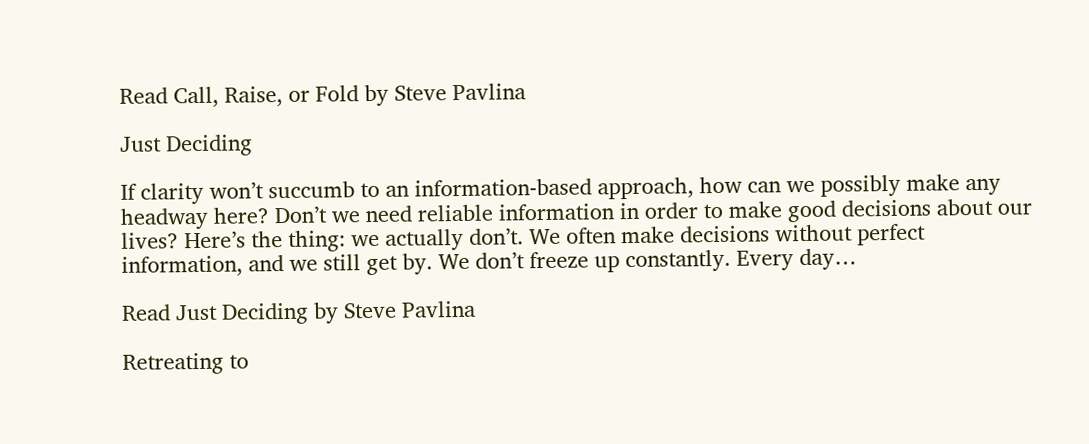Read Call, Raise, or Fold by Steve Pavlina

Just Deciding

If clarity won’t succumb to an information-based approach, how can we possibly make any headway here? Don’t we need reliable information in order to make good decisions about our lives? Here’s the thing: we actually don’t. We often make decisions without perfect information, and we still get by. We don’t freeze up constantly. Every day…

Read Just Deciding by Steve Pavlina

Retreating to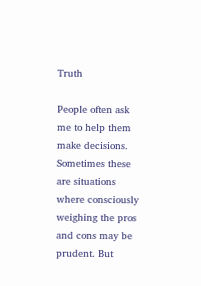Truth

People often ask me to help them make decisions. Sometimes these are situations where consciously weighing the pros and cons may be prudent. But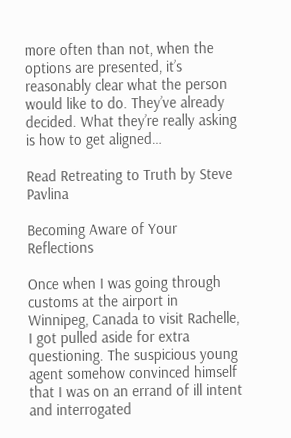more often than not, when the options are presented, it’s reasonably clear what the person would like to do. They’ve already decided. What they’re really asking is how to get aligned…

Read Retreating to Truth by Steve Pavlina

Becoming Aware of Your Reflections

Once when I was going through customs at the airport in Winnipeg, Canada to visit Rachelle, I got pulled aside for extra questioning. The suspicious young agent somehow convinced himself that I was on an errand of ill intent and interrogated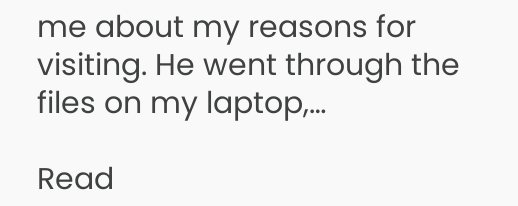me about my reasons for visiting. He went through the files on my laptop,…

Read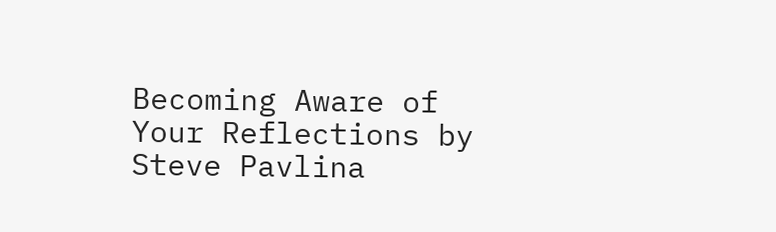Becoming Aware of Your Reflections by Steve Pavlina